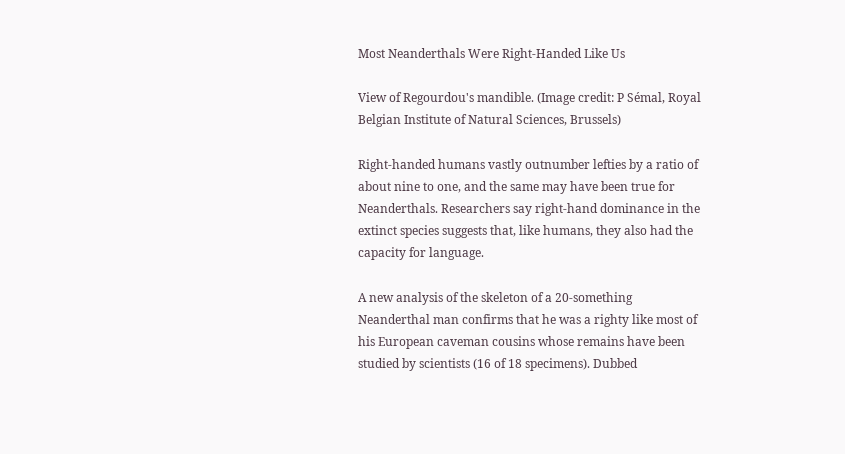Most Neanderthals Were Right-Handed Like Us

View of Regourdou's mandible. (Image credit: P Sémal, Royal Belgian Institute of Natural Sciences, Brussels)

Right-handed humans vastly outnumber lefties by a ratio of about nine to one, and the same may have been true for Neanderthals. Researchers say right-hand dominance in the extinct species suggests that, like humans, they also had the capacity for language.

A new analysis of the skeleton of a 20-something Neanderthal man confirms that he was a righty like most of his European caveman cousins whose remains have been studied by scientists (16 of 18 specimens). Dubbed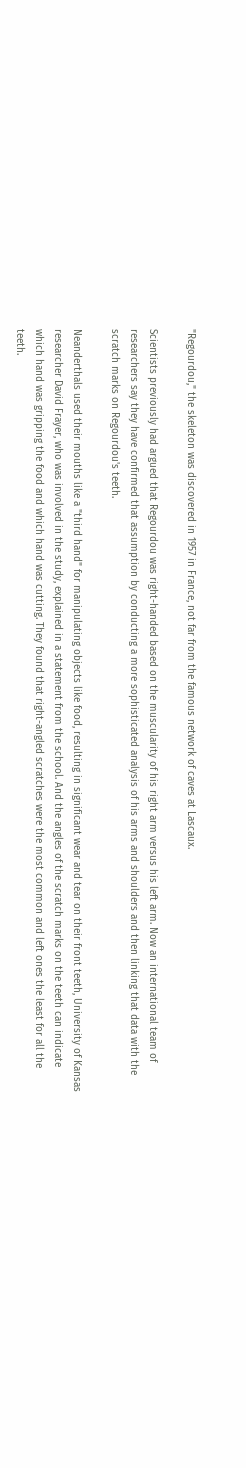"Regourdou," the skeleton was discovered in 1957 in France, not far from the famous network of caves at Lascaux.

Scientists previously had argued that Regourdou was right-handed based on the muscularity of his right arm versus his left arm. Now an international team of researchers say they have confirmed that assumption by conducting a more sophisticated analysis of his arms and shoulders and then linking that data with the scratch marks on Regourdou's teeth.

Neanderthals used their mouths like a "third hand" for manipulating objects like food, resulting in significant wear and tear on their front teeth, University of Kansas researcher David Frayer, who was involved in the study, explained in a statement from the school. And the angles of the scratch marks on the teeth can indicate which hand was gripping the food and which hand was cutting. They found that right-angled scratches were the most common and left ones the least for all the teeth.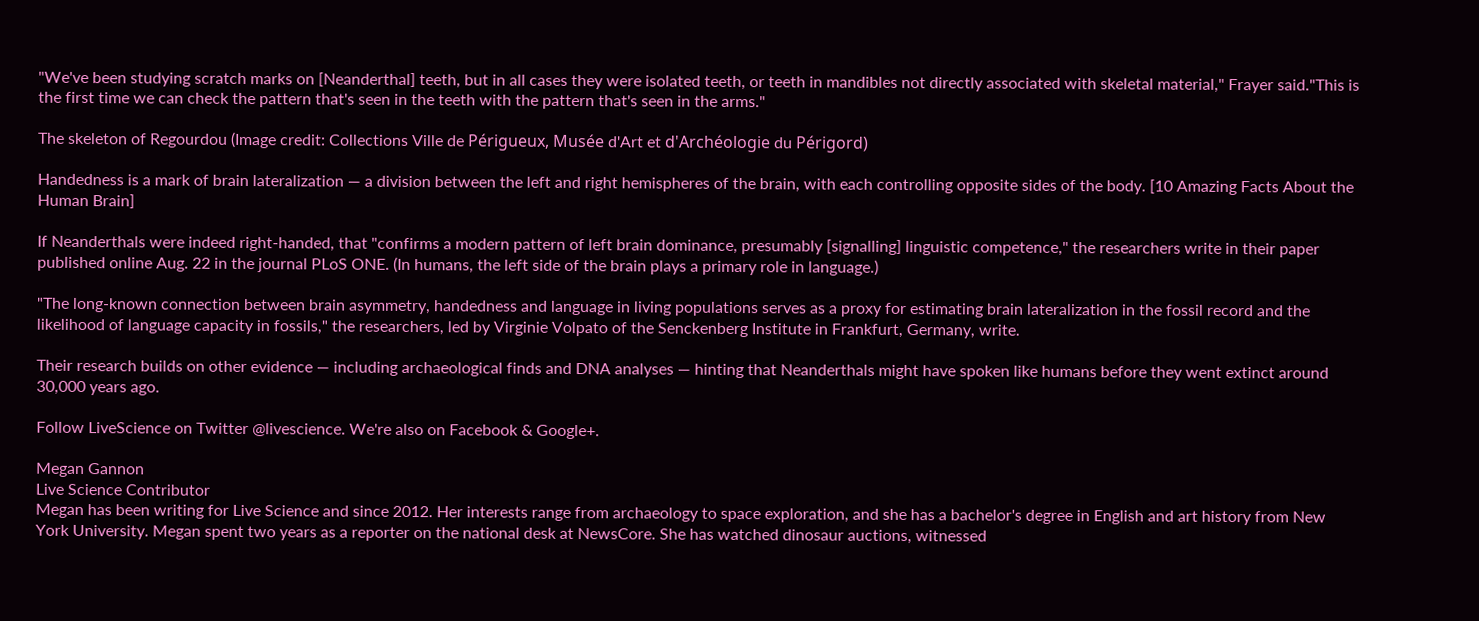"We've been studying scratch marks on [Neanderthal] teeth, but in all cases they were isolated teeth, or teeth in mandibles not directly associated with skeletal material," Frayer said."This is the first time we can check the pattern that's seen in the teeth with the pattern that's seen in the arms."

The skeleton of Regourdou (Image credit: Collections Ville de Périgueux, Musée d'Art et d'Archéologie du Périgord)

Handedness is a mark of brain lateralization — a division between the left and right hemispheres of the brain, with each controlling opposite sides of the body. [10 Amazing Facts About the Human Brain]

If Neanderthals were indeed right-handed, that "confirms a modern pattern of left brain dominance, presumably [signalling] linguistic competence," the researchers write in their paper published online Aug. 22 in the journal PLoS ONE. (In humans, the left side of the brain plays a primary role in language.)

"The long-known connection between brain asymmetry, handedness and language in living populations serves as a proxy for estimating brain lateralization in the fossil record and the likelihood of language capacity in fossils," the researchers, led by Virginie Volpato of the Senckenberg Institute in Frankfurt, Germany, write.

Their research builds on other evidence — including archaeological finds and DNA analyses — hinting that Neanderthals might have spoken like humans before they went extinct around 30,000 years ago.

Follow LiveScience on Twitter @livescience. We're also on Facebook & Google+.

Megan Gannon
Live Science Contributor
Megan has been writing for Live Science and since 2012. Her interests range from archaeology to space exploration, and she has a bachelor's degree in English and art history from New York University. Megan spent two years as a reporter on the national desk at NewsCore. She has watched dinosaur auctions, witnessed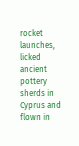rocket launches, licked ancient pottery sherds in Cyprus and flown in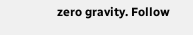zero gravity. Follow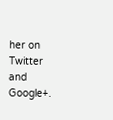her on Twitter and Google+.